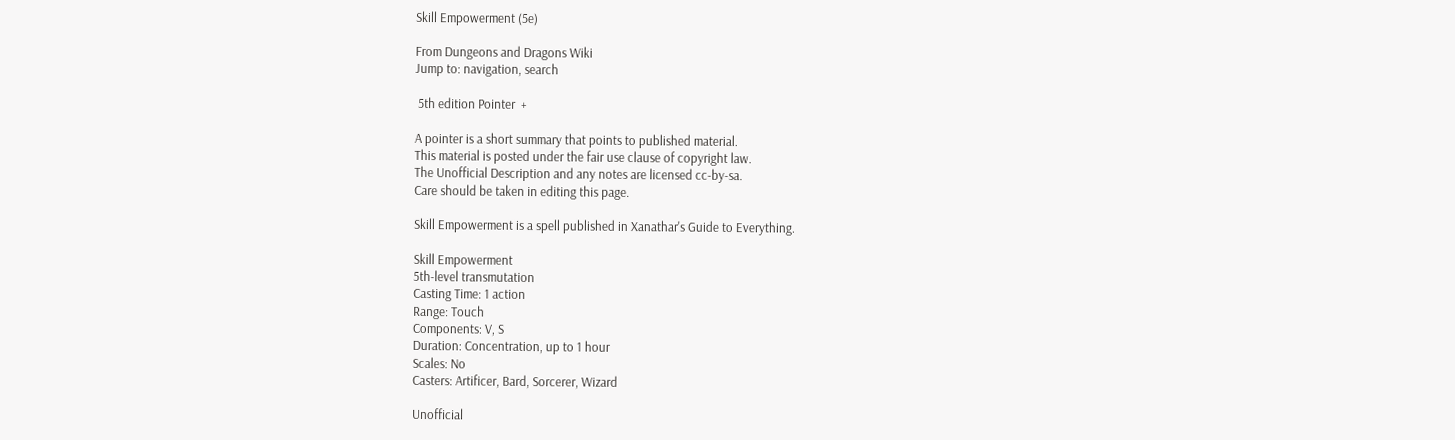Skill Empowerment (5e)

From Dungeons and Dragons Wiki
Jump to: navigation, search

 5th edition Pointer  +

A pointer is a short summary that points to published material.
This material is posted under the fair use clause of copyright law.
The Unofficial Description and any notes are licensed cc-by-sa.
Care should be taken in editing this page.

Skill Empowerment is a spell published in Xanathar's Guide to Everything.

Skill Empowerment
5th-level transmutation
Casting Time: 1 action
Range: Touch
Components: V, S
Duration: Concentration, up to 1 hour
Scales: No
Casters: Artificer, Bard, Sorcerer, Wizard

Unofficial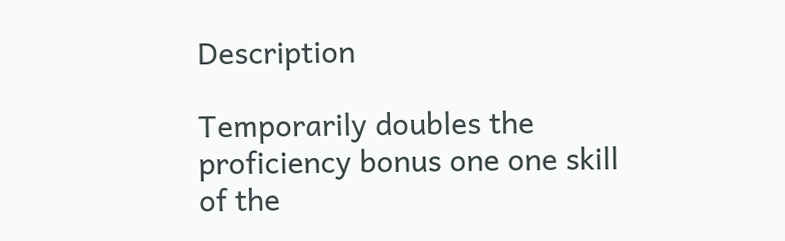Description

Temporarily doubles the proficiency bonus one one skill of the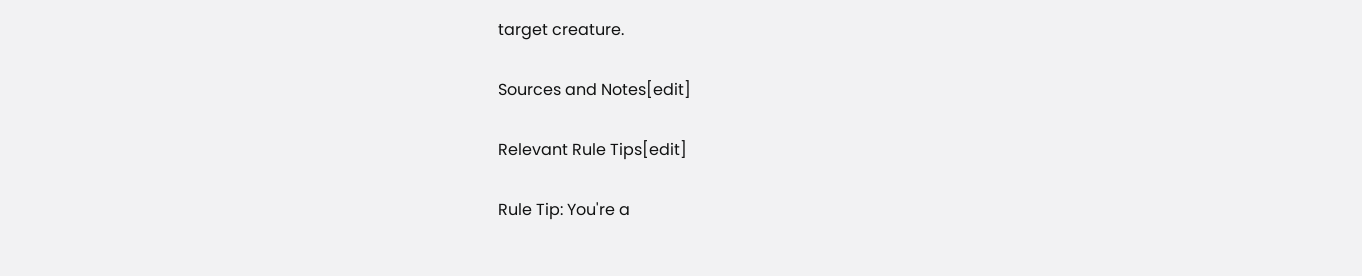target creature.

Sources and Notes[edit]

Relevant Rule Tips[edit]

Rule Tip: You're a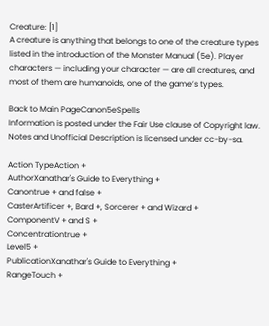Creature: [1]
A creature is anything that belongs to one of the creature types listed in the introduction of the Monster Manual (5e). Player characters — including your character — are all creatures, and most of them are humanoids, one of the game’s types.

Back to Main PageCanon5eSpells
Information is posted under the Fair Use clause of Copyright law. Notes and Unofficial Description is licensed under cc-by-sa.

Action TypeAction +
AuthorXanathar's Guide to Everything +
Canontrue + and false +
CasterArtificer +, Bard +, Sorcerer + and Wizard +
ComponentV + and S +
Concentrationtrue +
Level5 +
PublicationXanathar's Guide to Everything +
RangeTouch +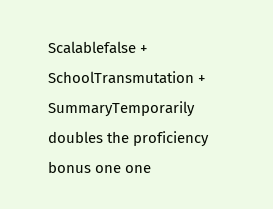Scalablefalse +
SchoolTransmutation +
SummaryTemporarily doubles the proficiency bonus one one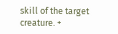skill of the target creature. +